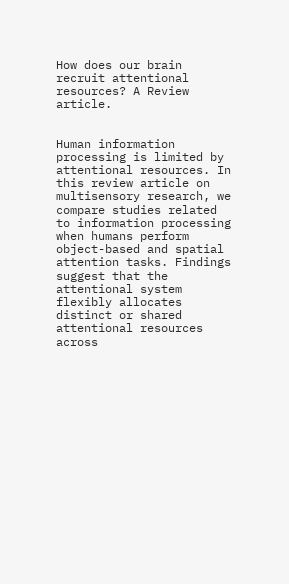How does our brain recruit attentional resources? A Review article.


Human information processing is limited by attentional resources. In this review article on multisensory research, we compare studies related to information processing when humans perform object-based and spatial attention tasks. Findings suggest that the attentional system flexibly allocates distinct or shared attentional resources across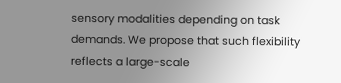sensory modalities depending on task
demands. We propose that such flexibility reflects a large-scale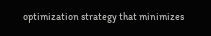optimization strategy that minimizes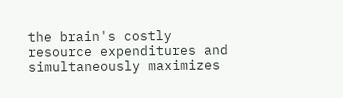the brain's costly resource expenditures and simultaneously maximizes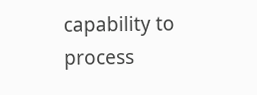capability to process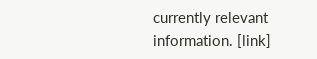currently relevant information. [link]